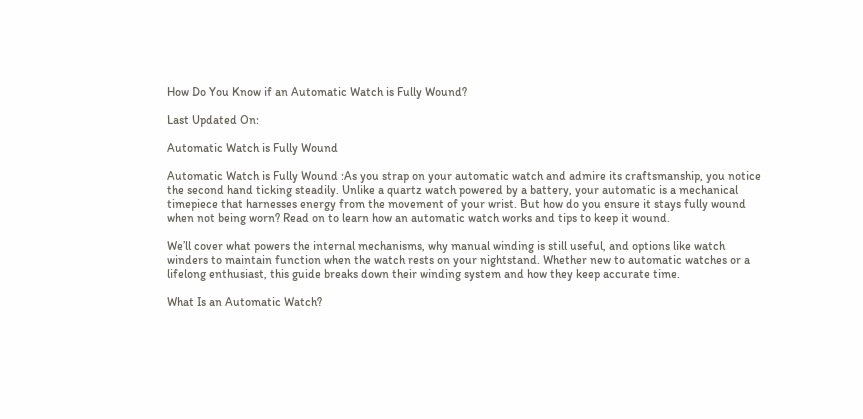How Do You Know if an Automatic Watch is Fully Wound?

Last Updated On:

Automatic Watch is Fully Wound

Automatic Watch is Fully Wound :As you strap on your automatic watch and admire its craftsmanship, you notice the second hand ticking steadily. Unlike a quartz watch powered by a battery, your automatic is a mechanical timepiece that harnesses energy from the movement of your wrist. But how do you ensure it stays fully wound when not being worn? Read on to learn how an automatic watch works and tips to keep it wound.

We’ll cover what powers the internal mechanisms, why manual winding is still useful, and options like watch winders to maintain function when the watch rests on your nightstand. Whether new to automatic watches or a lifelong enthusiast, this guide breaks down their winding system and how they keep accurate time.

What Is an Automatic Watch?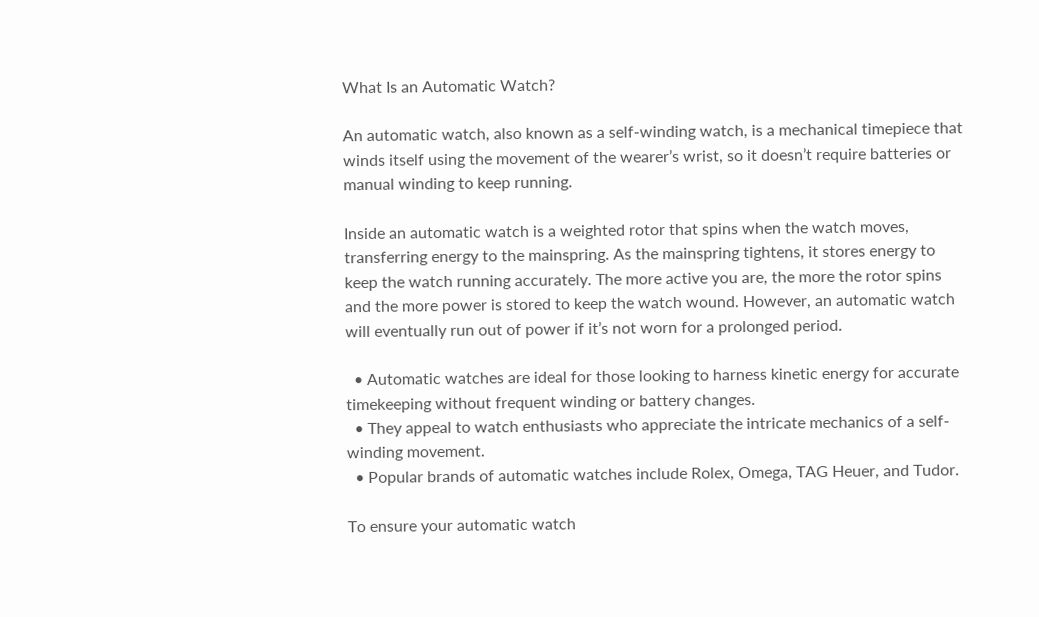What Is an Automatic Watch?

An automatic watch, also known as a self-winding watch, is a mechanical timepiece that winds itself using the movement of the wearer’s wrist, so it doesn’t require batteries or manual winding to keep running.

Inside an automatic watch is a weighted rotor that spins when the watch moves, transferring energy to the mainspring. As the mainspring tightens, it stores energy to keep the watch running accurately. The more active you are, the more the rotor spins and the more power is stored to keep the watch wound. However, an automatic watch will eventually run out of power if it’s not worn for a prolonged period.

  • Automatic watches are ideal for those looking to harness kinetic energy for accurate timekeeping without frequent winding or battery changes.
  • They appeal to watch enthusiasts who appreciate the intricate mechanics of a self-winding movement.
  • Popular brands of automatic watches include Rolex, Omega, TAG Heuer, and Tudor.

To ensure your automatic watch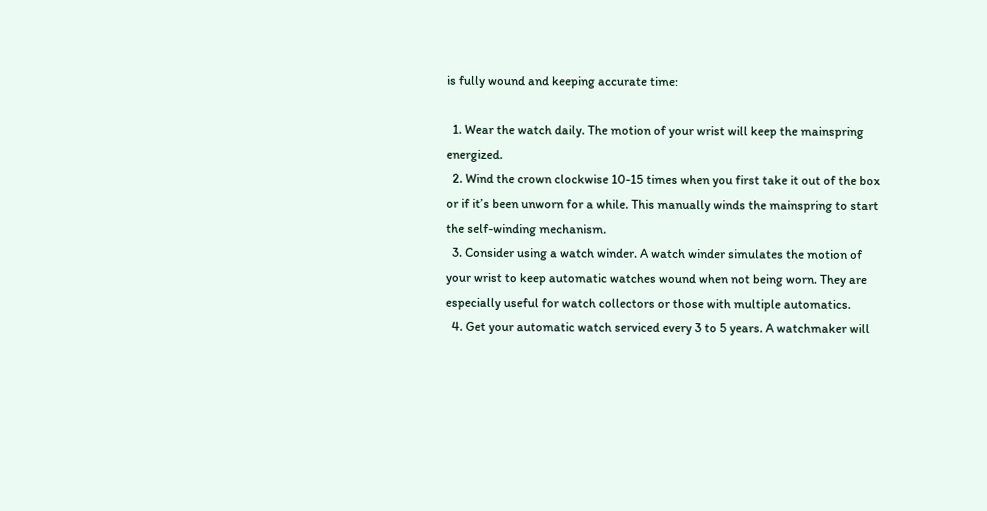is fully wound and keeping accurate time:

  1. Wear the watch daily. The motion of your wrist will keep the mainspring energized.
  2. Wind the crown clockwise 10-15 times when you first take it out of the box or if it’s been unworn for a while. This manually winds the mainspring to start the self-winding mechanism.
  3. Consider using a watch winder. A watch winder simulates the motion of your wrist to keep automatic watches wound when not being worn. They are especially useful for watch collectors or those with multiple automatics.
  4. Get your automatic watch serviced every 3 to 5 years. A watchmaker will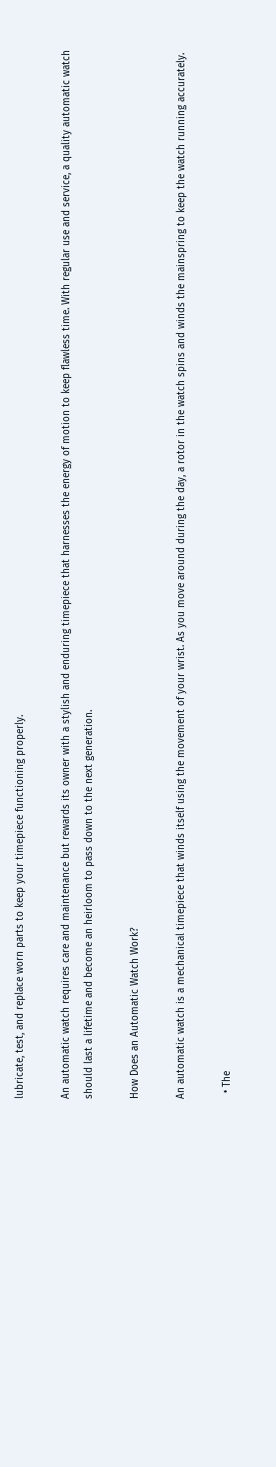lubricate, test, and replace worn parts to keep your timepiece functioning properly.

An automatic watch requires care and maintenance but rewards its owner with a stylish and enduring timepiece that harnesses the energy of motion to keep flawless time. With regular use and service, a quality automatic watch should last a lifetime and become an heirloom to pass down to the next generation.

How Does an Automatic Watch Work?

An automatic watch is a mechanical timepiece that winds itself using the movement of your wrist. As you move around during the day, a rotor in the watch spins and winds the mainspring to keep the watch running accurately.

  • The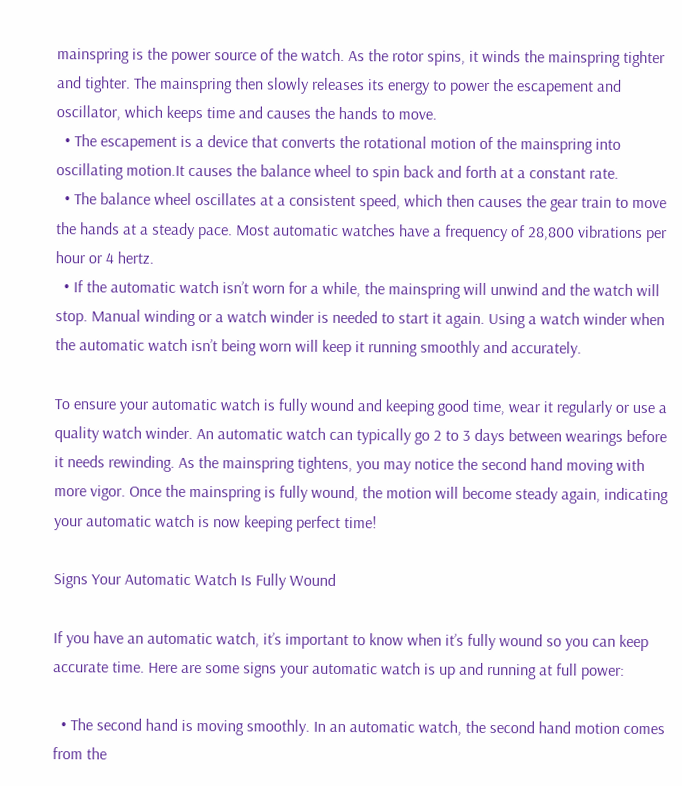mainspring is the power source of the watch. As the rotor spins, it winds the mainspring tighter and tighter. The mainspring then slowly releases its energy to power the escapement and oscillator, which keeps time and causes the hands to move.
  • The escapement is a device that converts the rotational motion of the mainspring into oscillating motion.It causes the balance wheel to spin back and forth at a constant rate.
  • The balance wheel oscillates at a consistent speed, which then causes the gear train to move the hands at a steady pace. Most automatic watches have a frequency of 28,800 vibrations per hour or 4 hertz.
  • If the automatic watch isn’t worn for a while, the mainspring will unwind and the watch will stop. Manual winding or a watch winder is needed to start it again. Using a watch winder when the automatic watch isn’t being worn will keep it running smoothly and accurately.

To ensure your automatic watch is fully wound and keeping good time, wear it regularly or use a quality watch winder. An automatic watch can typically go 2 to 3 days between wearings before it needs rewinding. As the mainspring tightens, you may notice the second hand moving with more vigor. Once the mainspring is fully wound, the motion will become steady again, indicating your automatic watch is now keeping perfect time!

Signs Your Automatic Watch Is Fully Wound

If you have an automatic watch, it’s important to know when it’s fully wound so you can keep accurate time. Here are some signs your automatic watch is up and running at full power:

  • The second hand is moving smoothly. In an automatic watch, the second hand motion comes from the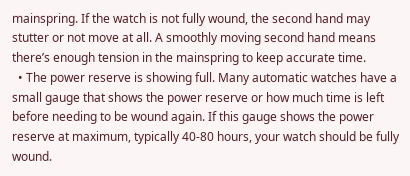mainspring. If the watch is not fully wound, the second hand may stutter or not move at all. A smoothly moving second hand means there’s enough tension in the mainspring to keep accurate time.
  • The power reserve is showing full. Many automatic watches have a small gauge that shows the power reserve or how much time is left before needing to be wound again. If this gauge shows the power reserve at maximum, typically 40-80 hours, your watch should be fully wound.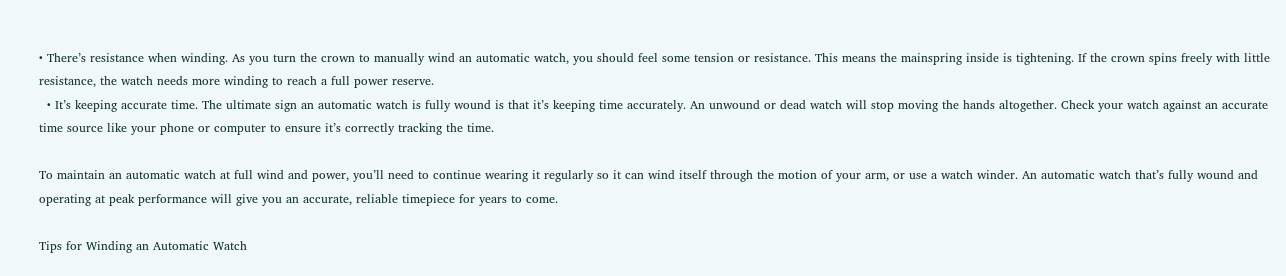• There’s resistance when winding. As you turn the crown to manually wind an automatic watch, you should feel some tension or resistance. This means the mainspring inside is tightening. If the crown spins freely with little resistance, the watch needs more winding to reach a full power reserve.
  • It’s keeping accurate time. The ultimate sign an automatic watch is fully wound is that it’s keeping time accurately. An unwound or dead watch will stop moving the hands altogether. Check your watch against an accurate time source like your phone or computer to ensure it’s correctly tracking the time.

To maintain an automatic watch at full wind and power, you’ll need to continue wearing it regularly so it can wind itself through the motion of your arm, or use a watch winder. An automatic watch that’s fully wound and operating at peak performance will give you an accurate, reliable timepiece for years to come.

Tips for Winding an Automatic Watch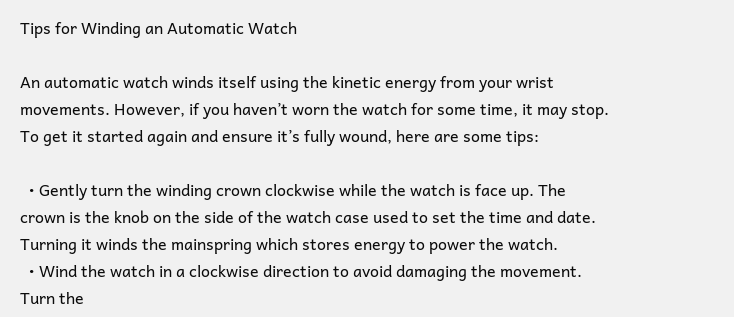Tips for Winding an Automatic Watch

An automatic watch winds itself using the kinetic energy from your wrist movements. However, if you haven’t worn the watch for some time, it may stop. To get it started again and ensure it’s fully wound, here are some tips:

  • Gently turn the winding crown clockwise while the watch is face up. The crown is the knob on the side of the watch case used to set the time and date. Turning it winds the mainspring which stores energy to power the watch.
  • Wind the watch in a clockwise direction to avoid damaging the movement. Turn the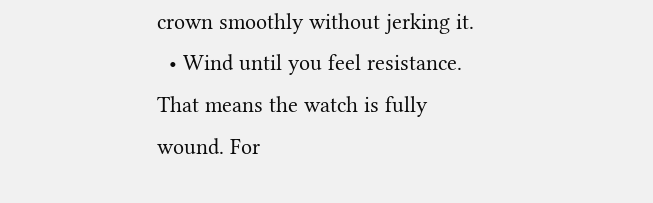crown smoothly without jerking it.
  • Wind until you feel resistance. That means the watch is fully wound. For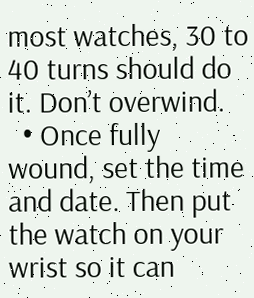most watches, 30 to 40 turns should do it. Don’t overwind.
  • Once fully wound, set the time and date. Then put the watch on your wrist so it can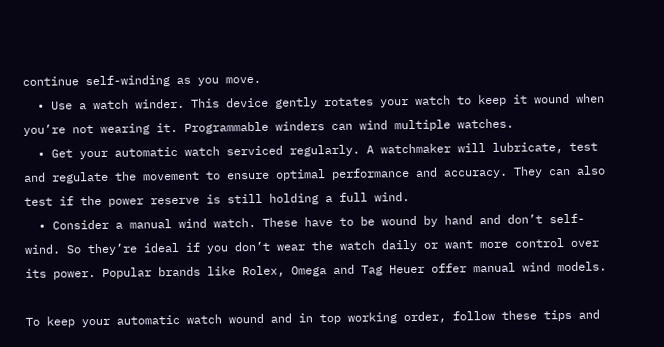continue self-winding as you move.
  • Use a watch winder. This device gently rotates your watch to keep it wound when you’re not wearing it. Programmable winders can wind multiple watches.
  • Get your automatic watch serviced regularly. A watchmaker will lubricate, test and regulate the movement to ensure optimal performance and accuracy. They can also test if the power reserve is still holding a full wind.
  • Consider a manual wind watch. These have to be wound by hand and don’t self-wind. So they’re ideal if you don’t wear the watch daily or want more control over its power. Popular brands like Rolex, Omega and Tag Heuer offer manual wind models.

To keep your automatic watch wound and in top working order, follow these tips and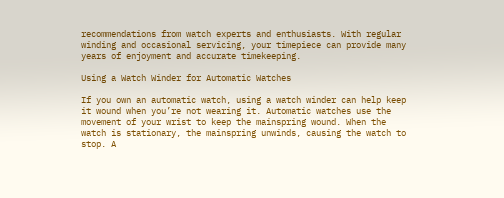recommendations from watch experts and enthusiasts. With regular winding and occasional servicing, your timepiece can provide many years of enjoyment and accurate timekeeping.

Using a Watch Winder for Automatic Watches

If you own an automatic watch, using a watch winder can help keep it wound when you’re not wearing it. Automatic watches use the movement of your wrist to keep the mainspring wound. When the watch is stationary, the mainspring unwinds, causing the watch to stop. A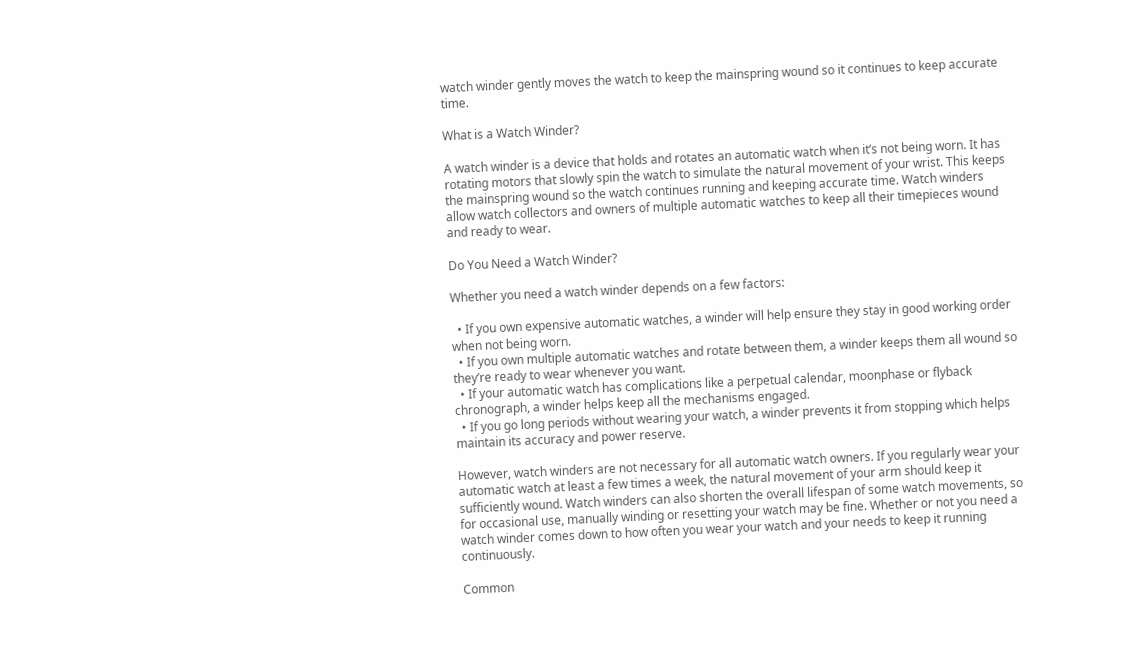watch winder gently moves the watch to keep the mainspring wound so it continues to keep accurate time.

What is a Watch Winder?

A watch winder is a device that holds and rotates an automatic watch when it’s not being worn. It has rotating motors that slowly spin the watch to simulate the natural movement of your wrist. This keeps the mainspring wound so the watch continues running and keeping accurate time. Watch winders allow watch collectors and owners of multiple automatic watches to keep all their timepieces wound and ready to wear.

Do You Need a Watch Winder?

Whether you need a watch winder depends on a few factors:

  • If you own expensive automatic watches, a winder will help ensure they stay in good working order when not being worn.
  • If you own multiple automatic watches and rotate between them, a winder keeps them all wound so they’re ready to wear whenever you want.
  • If your automatic watch has complications like a perpetual calendar, moonphase or flyback chronograph, a winder helps keep all the mechanisms engaged.
  • If you go long periods without wearing your watch, a winder prevents it from stopping which helps maintain its accuracy and power reserve.

However, watch winders are not necessary for all automatic watch owners. If you regularly wear your automatic watch at least a few times a week, the natural movement of your arm should keep it sufficiently wound. Watch winders can also shorten the overall lifespan of some watch movements, so for occasional use, manually winding or resetting your watch may be fine. Whether or not you need a watch winder comes down to how often you wear your watch and your needs to keep it running continuously.

Common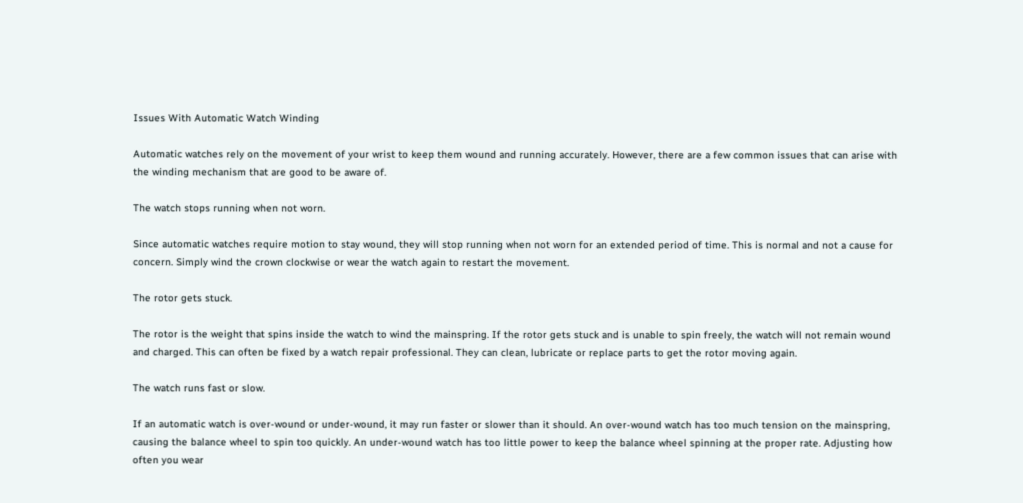Issues With Automatic Watch Winding

Automatic watches rely on the movement of your wrist to keep them wound and running accurately. However, there are a few common issues that can arise with the winding mechanism that are good to be aware of.

The watch stops running when not worn.

Since automatic watches require motion to stay wound, they will stop running when not worn for an extended period of time. This is normal and not a cause for concern. Simply wind the crown clockwise or wear the watch again to restart the movement.

The rotor gets stuck.

The rotor is the weight that spins inside the watch to wind the mainspring. If the rotor gets stuck and is unable to spin freely, the watch will not remain wound and charged. This can often be fixed by a watch repair professional. They can clean, lubricate or replace parts to get the rotor moving again.

The watch runs fast or slow.

If an automatic watch is over-wound or under-wound, it may run faster or slower than it should. An over-wound watch has too much tension on the mainspring, causing the balance wheel to spin too quickly. An under-wound watch has too little power to keep the balance wheel spinning at the proper rate. Adjusting how often you wear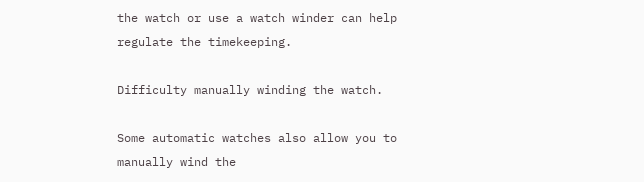the watch or use a watch winder can help regulate the timekeeping.

Difficulty manually winding the watch.

Some automatic watches also allow you to manually wind the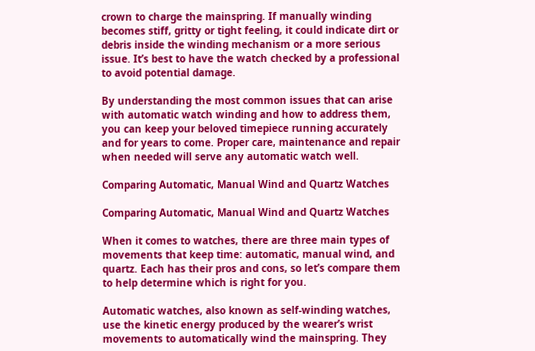crown to charge the mainspring. If manually winding becomes stiff, gritty or tight feeling, it could indicate dirt or debris inside the winding mechanism or a more serious issue. It’s best to have the watch checked by a professional to avoid potential damage.

By understanding the most common issues that can arise with automatic watch winding and how to address them, you can keep your beloved timepiece running accurately and for years to come. Proper care, maintenance and repair when needed will serve any automatic watch well.

Comparing Automatic, Manual Wind and Quartz Watches

Comparing Automatic, Manual Wind and Quartz Watches

When it comes to watches, there are three main types of movements that keep time: automatic, manual wind, and quartz. Each has their pros and cons, so let’s compare them to help determine which is right for you.

Automatic watches, also known as self-winding watches, use the kinetic energy produced by the wearer’s wrist movements to automatically wind the mainspring. They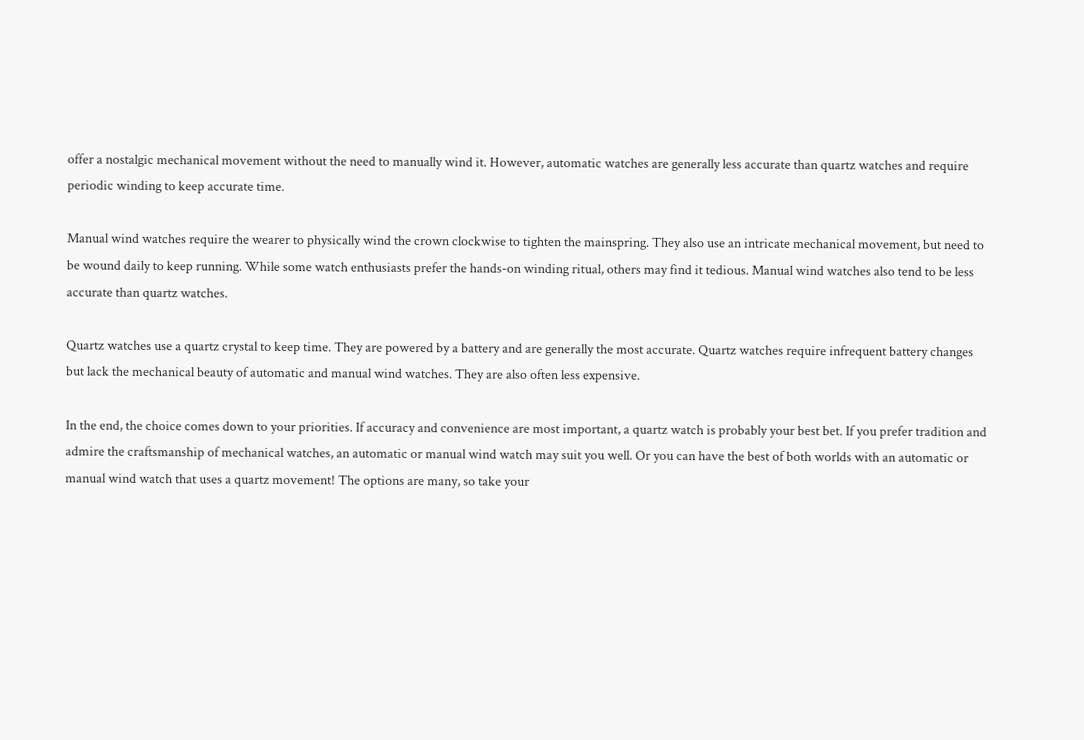offer a nostalgic mechanical movement without the need to manually wind it. However, automatic watches are generally less accurate than quartz watches and require periodic winding to keep accurate time.

Manual wind watches require the wearer to physically wind the crown clockwise to tighten the mainspring. They also use an intricate mechanical movement, but need to be wound daily to keep running. While some watch enthusiasts prefer the hands-on winding ritual, others may find it tedious. Manual wind watches also tend to be less accurate than quartz watches.

Quartz watches use a quartz crystal to keep time. They are powered by a battery and are generally the most accurate. Quartz watches require infrequent battery changes but lack the mechanical beauty of automatic and manual wind watches. They are also often less expensive.

In the end, the choice comes down to your priorities. If accuracy and convenience are most important, a quartz watch is probably your best bet. If you prefer tradition and admire the craftsmanship of mechanical watches, an automatic or manual wind watch may suit you well. Or you can have the best of both worlds with an automatic or manual wind watch that uses a quartz movement! The options are many, so take your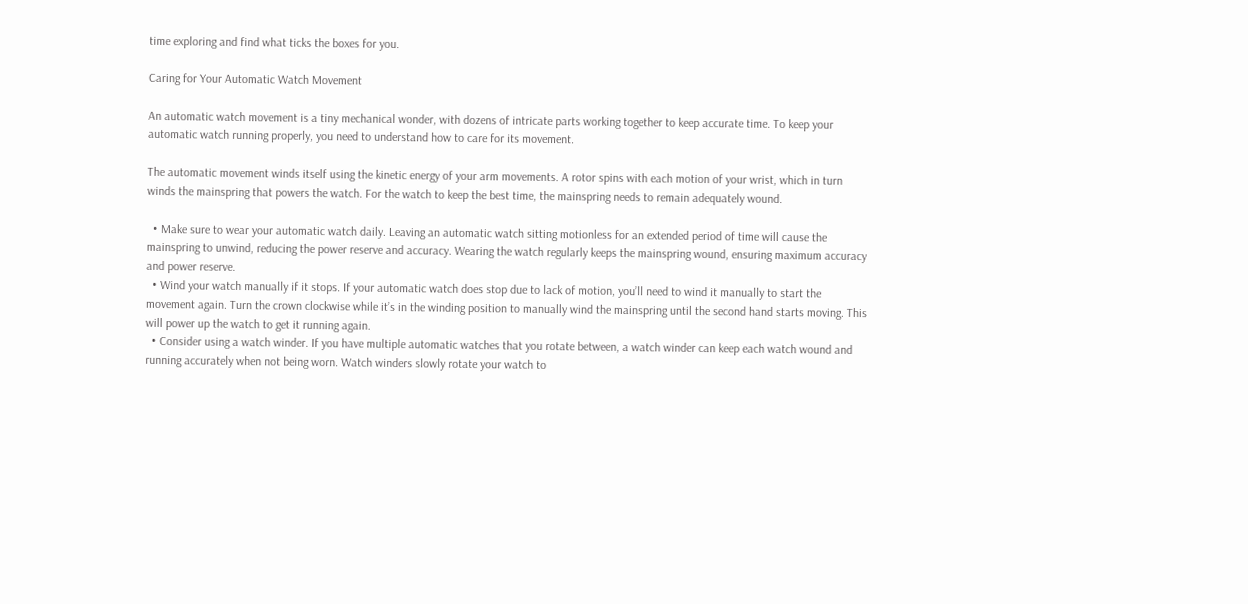time exploring and find what ticks the boxes for you.

Caring for Your Automatic Watch Movement

An automatic watch movement is a tiny mechanical wonder, with dozens of intricate parts working together to keep accurate time. To keep your automatic watch running properly, you need to understand how to care for its movement.

The automatic movement winds itself using the kinetic energy of your arm movements. A rotor spins with each motion of your wrist, which in turn winds the mainspring that powers the watch. For the watch to keep the best time, the mainspring needs to remain adequately wound.

  • Make sure to wear your automatic watch daily. Leaving an automatic watch sitting motionless for an extended period of time will cause the mainspring to unwind, reducing the power reserve and accuracy. Wearing the watch regularly keeps the mainspring wound, ensuring maximum accuracy and power reserve.
  • Wind your watch manually if it stops. If your automatic watch does stop due to lack of motion, you’ll need to wind it manually to start the movement again. Turn the crown clockwise while it’s in the winding position to manually wind the mainspring until the second hand starts moving. This will power up the watch to get it running again.
  • Consider using a watch winder. If you have multiple automatic watches that you rotate between, a watch winder can keep each watch wound and running accurately when not being worn. Watch winders slowly rotate your watch to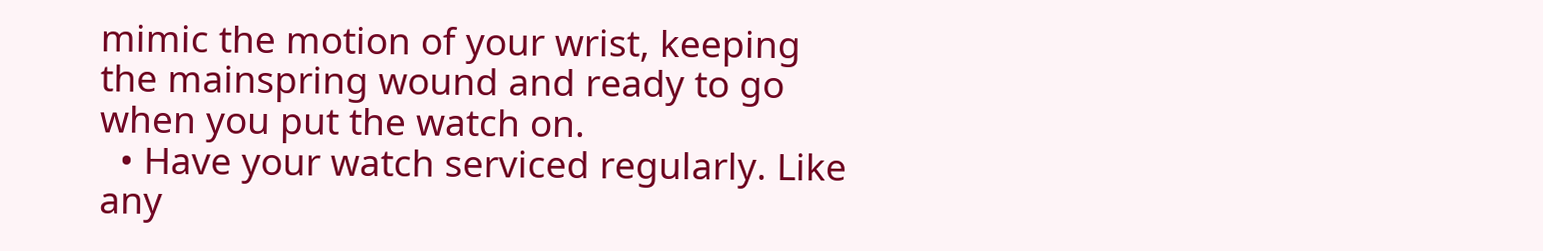mimic the motion of your wrist, keeping the mainspring wound and ready to go when you put the watch on.
  • Have your watch serviced regularly. Like any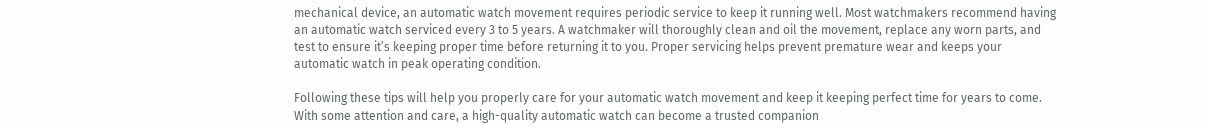mechanical device, an automatic watch movement requires periodic service to keep it running well. Most watchmakers recommend having an automatic watch serviced every 3 to 5 years. A watchmaker will thoroughly clean and oil the movement, replace any worn parts, and test to ensure it’s keeping proper time before returning it to you. Proper servicing helps prevent premature wear and keeps your automatic watch in peak operating condition.

Following these tips will help you properly care for your automatic watch movement and keep it keeping perfect time for years to come. With some attention and care, a high-quality automatic watch can become a trusted companion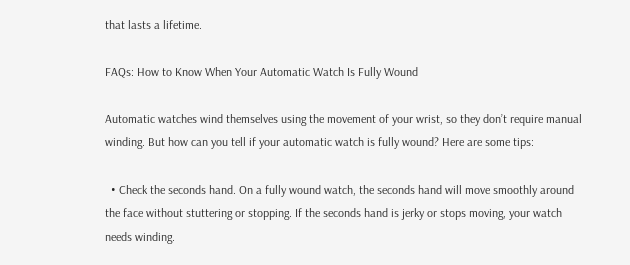that lasts a lifetime.

FAQs: How to Know When Your Automatic Watch Is Fully Wound

Automatic watches wind themselves using the movement of your wrist, so they don’t require manual winding. But how can you tell if your automatic watch is fully wound? Here are some tips:

  • Check the seconds hand. On a fully wound watch, the seconds hand will move smoothly around the face without stuttering or stopping. If the seconds hand is jerky or stops moving, your watch needs winding.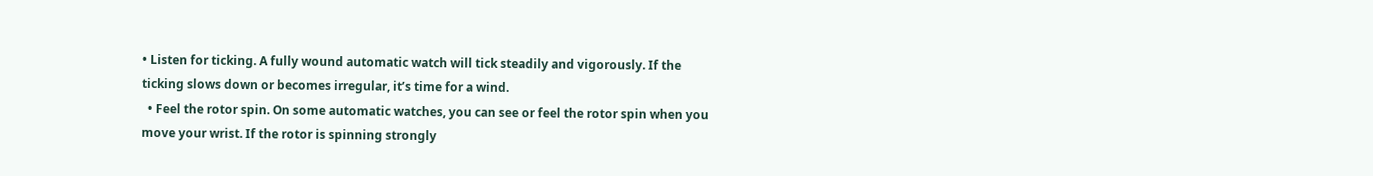• Listen for ticking. A fully wound automatic watch will tick steadily and vigorously. If the ticking slows down or becomes irregular, it’s time for a wind.
  • Feel the rotor spin. On some automatic watches, you can see or feel the rotor spin when you move your wrist. If the rotor is spinning strongly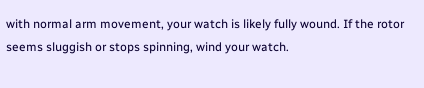with normal arm movement, your watch is likely fully wound. If the rotor seems sluggish or stops spinning, wind your watch.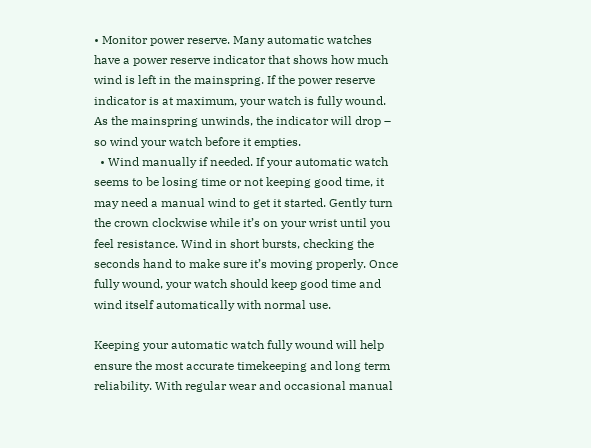• Monitor power reserve. Many automatic watches have a power reserve indicator that shows how much wind is left in the mainspring. If the power reserve indicator is at maximum, your watch is fully wound. As the mainspring unwinds, the indicator will drop – so wind your watch before it empties.
  • Wind manually if needed. If your automatic watch seems to be losing time or not keeping good time, it may need a manual wind to get it started. Gently turn the crown clockwise while it’s on your wrist until you feel resistance. Wind in short bursts, checking the seconds hand to make sure it’s moving properly. Once fully wound, your watch should keep good time and wind itself automatically with normal use.

Keeping your automatic watch fully wound will help ensure the most accurate timekeeping and long term reliability. With regular wear and occasional manual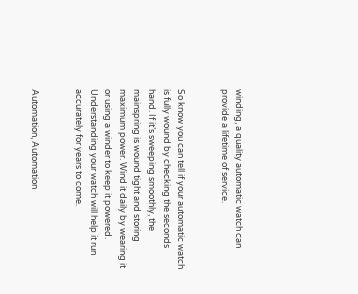winding, a quality automatic watch can provide a lifetime of service.


So know you can tell if your automatic watch is fully wound by checking the seconds hand. If it’s sweeping smoothly, the mainspring is wound tight and storing maximum power. Wind it daily by wearing it or using a winder to keep it powered. Understanding your watch will help it run accurately for years to come.


Automation, Automation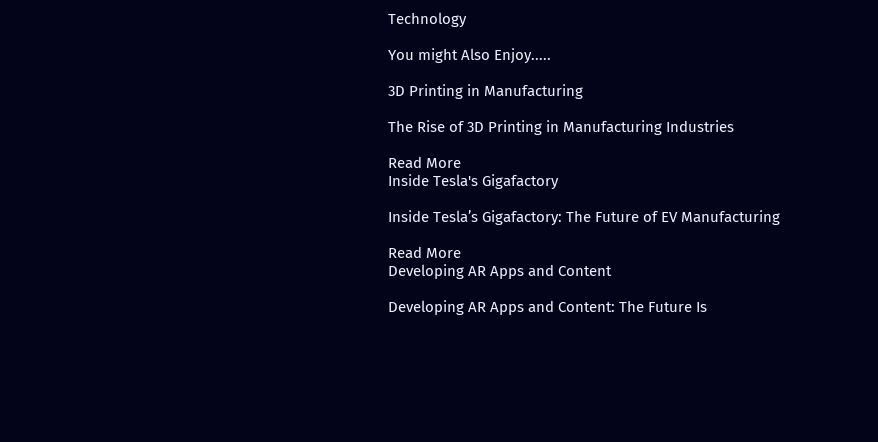Technology

You might Also Enjoy.....

3D Printing in Manufacturing

The Rise of 3D Printing in Manufacturing Industries

Read More
Inside Tesla's Gigafactory

Inside Tesla’s Gigafactory: The Future of EV Manufacturing

Read More
Developing AR Apps and Content

Developing AR Apps and Content: The Future Is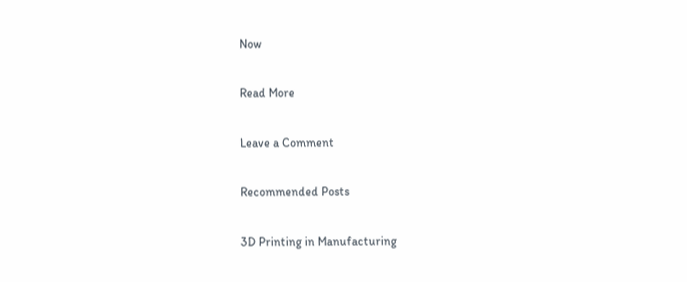Now

Read More

Leave a Comment

Recommended Posts

3D Printing in Manufacturing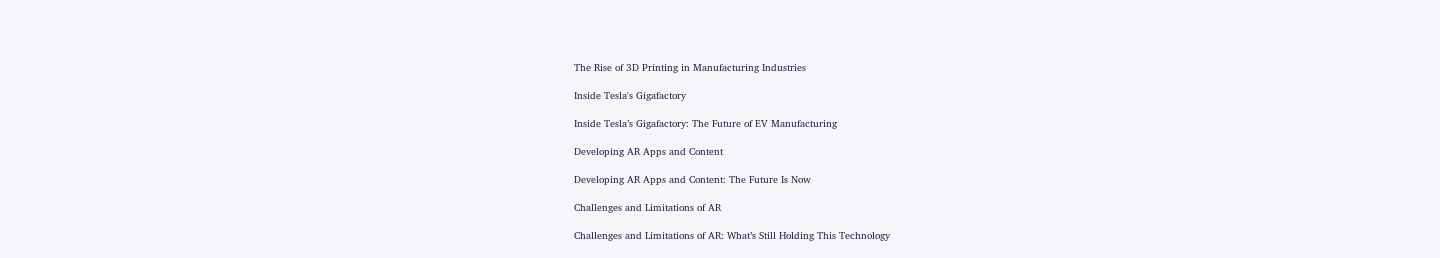The Rise of 3D Printing in Manufacturing Industries

Inside Tesla's Gigafactory

Inside Tesla’s Gigafactory: The Future of EV Manufacturing

Developing AR Apps and Content

Developing AR Apps and Content: The Future Is Now

Challenges and Limitations of AR

Challenges and Limitations of AR: What’s Still Holding This Technology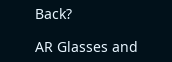Back?

AR Glasses and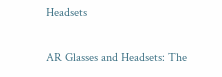Headsets

AR Glasses and Headsets: The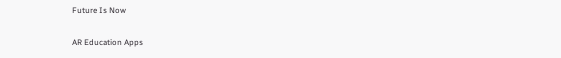Future Is Now

AR Education Apps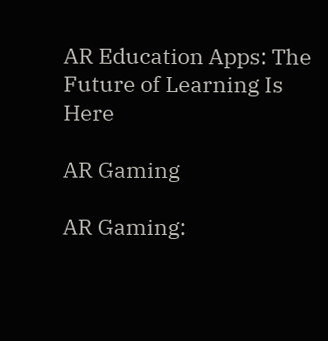AR Education Apps: The Future of Learning Is Here

AR Gaming

AR Gaming: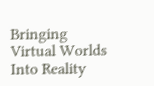Bringing Virtual Worlds Into Reality